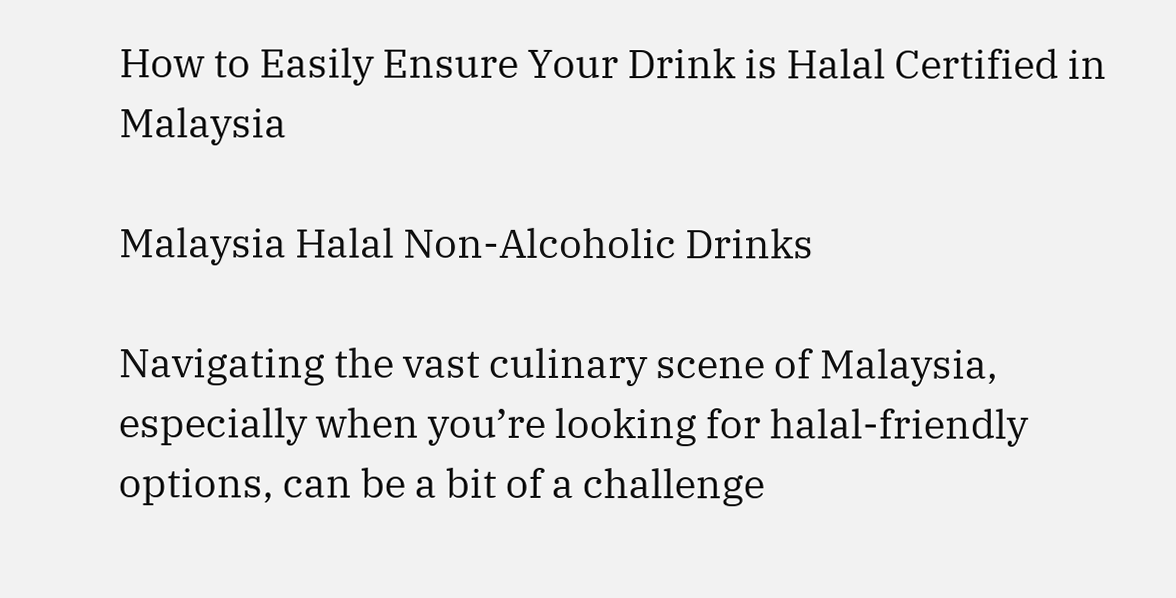How to Easily Ensure Your Drink is Halal Certified in Malaysia

Malaysia Halal Non-Alcoholic Drinks

Navigating the vast culinary scene of Malaysia, especially when you’re looking for halal-friendly options, can be a bit of a challenge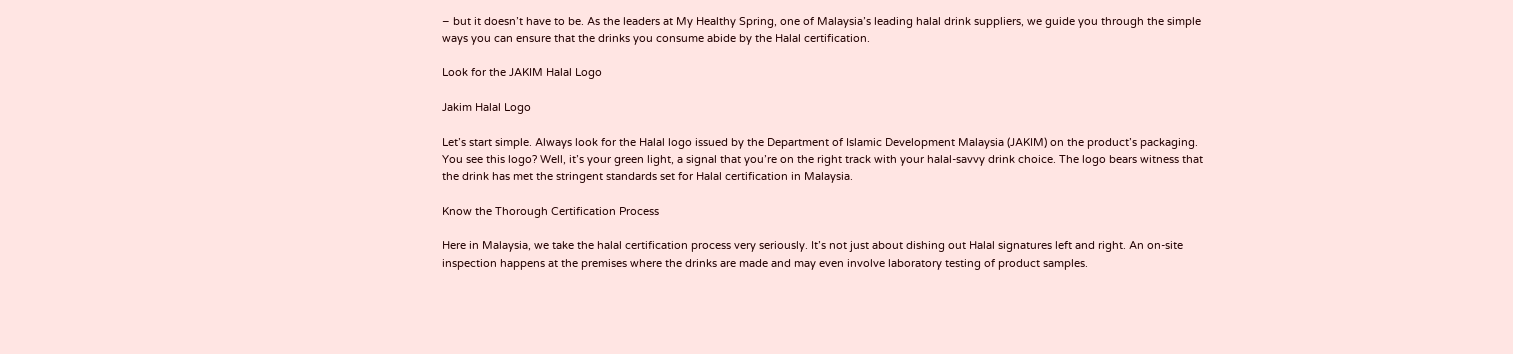– but it doesn’t have to be. As the leaders at My Healthy Spring, one of Malaysia’s leading halal drink suppliers, we guide you through the simple ways you can ensure that the drinks you consume abide by the Halal certification.

Look for the JAKIM Halal Logo

Jakim Halal Logo

Let’s start simple. Always look for the Halal logo issued by the Department of Islamic Development Malaysia (JAKIM) on the product’s packaging. You see this logo? Well, it’s your green light, a signal that you’re on the right track with your halal-savvy drink choice. The logo bears witness that the drink has met the stringent standards set for Halal certification in Malaysia.

Know the Thorough Certification Process

Here in Malaysia, we take the halal certification process very seriously. It’s not just about dishing out Halal signatures left and right. An on-site inspection happens at the premises where the drinks are made and may even involve laboratory testing of product samples.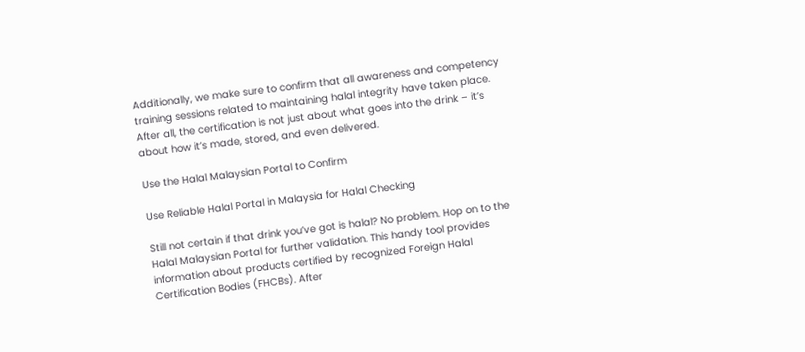Additionally, we make sure to confirm that all awareness and competency training sessions related to maintaining halal integrity have taken place. After all, the certification is not just about what goes into the drink – it’s about how it’s made, stored, and even delivered.

Use the Halal Malaysian Portal to Confirm

Use Reliable Halal Portal in Malaysia for Halal Checking

Still not certain if that drink you’ve got is halal? No problem. Hop on to the Halal Malaysian Portal for further validation. This handy tool provides information about products certified by recognized Foreign Halal Certification Bodies (FHCBs). After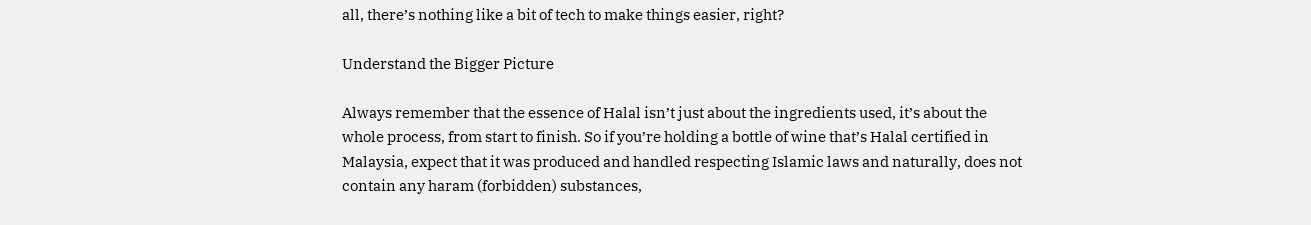all, there’s nothing like a bit of tech to make things easier, right?

Understand the Bigger Picture

Always remember that the essence of Halal isn’t just about the ingredients used, it’s about the whole process, from start to finish. So if you’re holding a bottle of wine that’s Halal certified in Malaysia, expect that it was produced and handled respecting Islamic laws and naturally, does not contain any haram (forbidden) substances,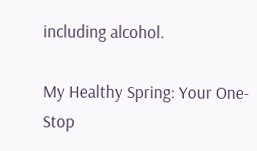including alcohol.

My Healthy Spring: Your One-Stop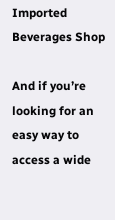Imported Beverages Shop

And if you’re looking for an easy way to access a wide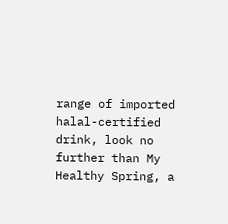range of imported halal-certified drink, look no further than My Healthy Spring, a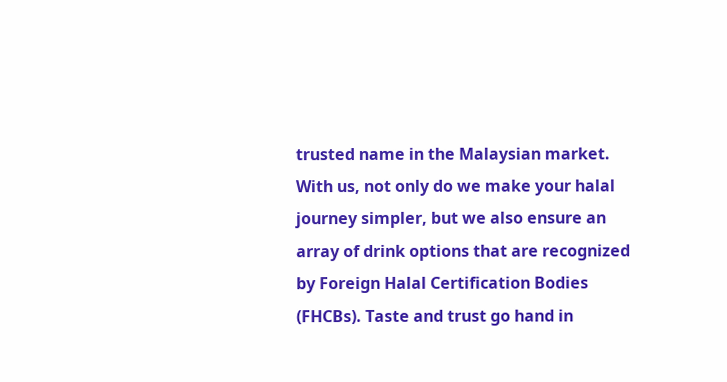trusted name in the Malaysian market. With us, not only do we make your halal journey simpler, but we also ensure an array of drink options that are recognized by Foreign Halal Certification Bodies (FHCBs). Taste and trust go hand in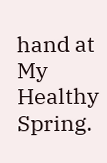hand at My Healthy Spring.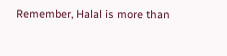Remember, Halal is more than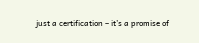just a certification – it’s a promise of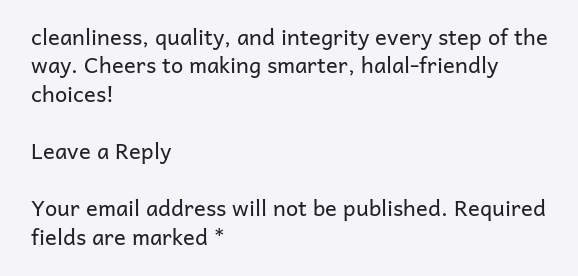cleanliness, quality, and integrity every step of the way. Cheers to making smarter, halal-friendly choices!

Leave a Reply

Your email address will not be published. Required fields are marked *